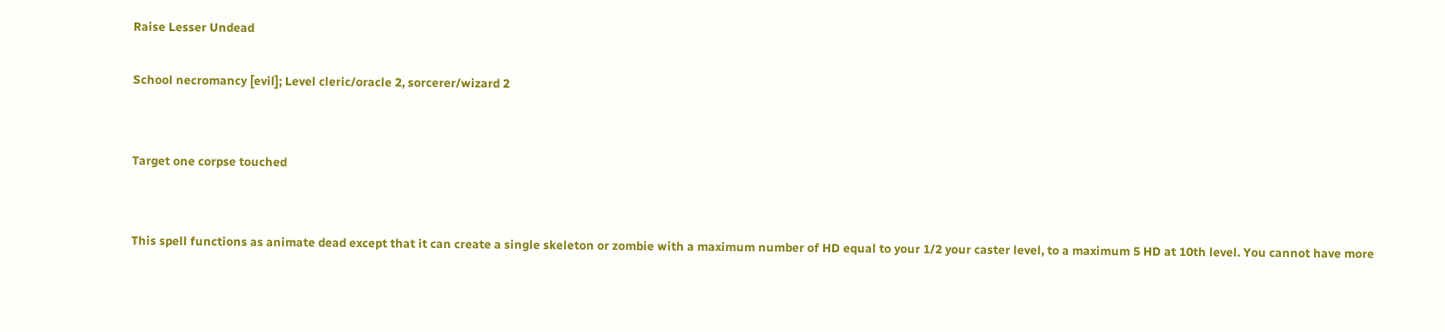Raise Lesser Undead

School necromancy [evil]; Level cleric/oracle 2, sorcerer/wizard 2


Target one corpse touched


This spell functions as animate dead except that it can create a single skeleton or zombie with a maximum number of HD equal to your 1/2 your caster level, to a maximum 5 HD at 10th level. You cannot have more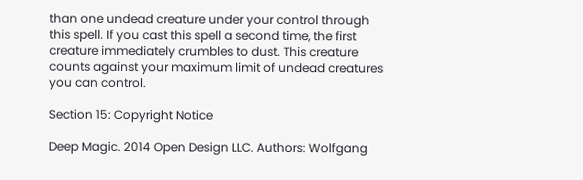than one undead creature under your control through this spell. If you cast this spell a second time, the first creature immediately crumbles to dust. This creature counts against your maximum limit of undead creatures you can control.

Section 15: Copyright Notice

Deep Magic. 2014 Open Design LLC. Authors: Wolfgang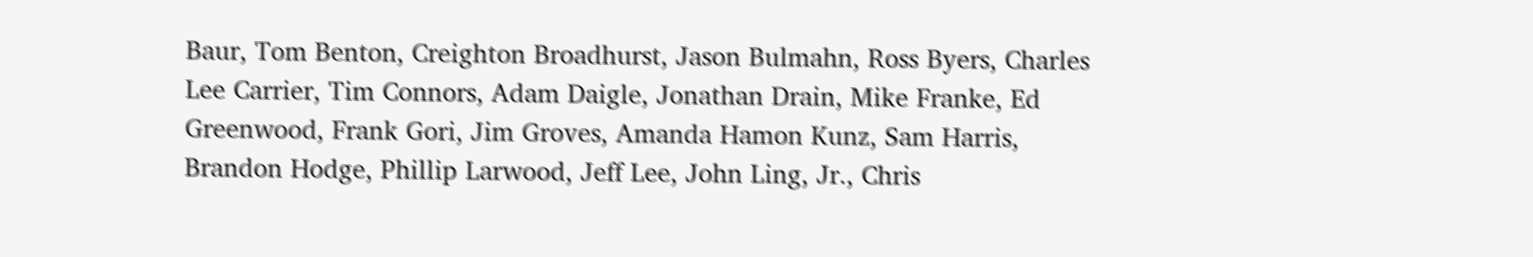Baur, Tom Benton, Creighton Broadhurst, Jason Bulmahn, Ross Byers, Charles Lee Carrier, Tim Connors, Adam Daigle, Jonathan Drain, Mike Franke, Ed Greenwood, Frank Gori, Jim Groves, Amanda Hamon Kunz, Sam Harris, Brandon Hodge, Phillip Larwood, Jeff Lee, John Ling, Jr., Chris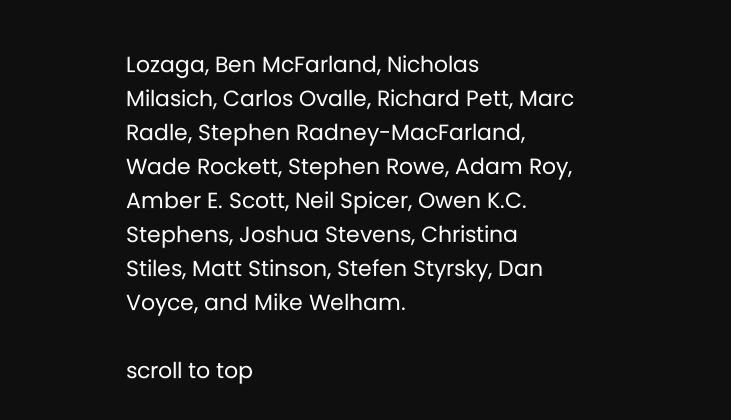Lozaga, Ben McFarland, Nicholas Milasich, Carlos Ovalle, Richard Pett, Marc Radle, Stephen Radney-MacFarland, Wade Rockett, Stephen Rowe, Adam Roy, Amber E. Scott, Neil Spicer, Owen K.C. Stephens, Joshua Stevens, Christina Stiles, Matt Stinson, Stefen Styrsky, Dan Voyce, and Mike Welham.

scroll to top